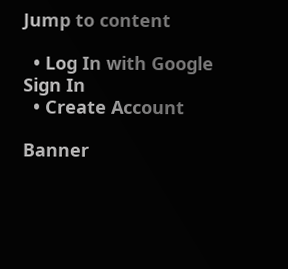Jump to content

  • Log In with Google      Sign In
  • Create Account

Banner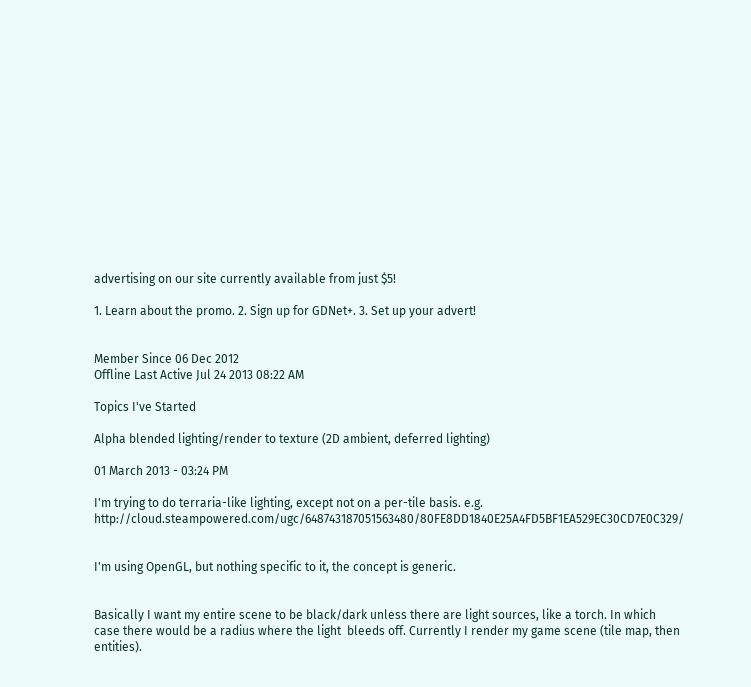advertising on our site currently available from just $5!

1. Learn about the promo. 2. Sign up for GDNet+. 3. Set up your advert!


Member Since 06 Dec 2012
Offline Last Active Jul 24 2013 08:22 AM

Topics I've Started

Alpha blended lighting/render to texture (2D ambient, deferred lighting)

01 March 2013 - 03:24 PM

I'm trying to do terraria-like lighting, except not on a per-tile basis. e.g. http://cloud.steampowered.com/ugc/648743187051563480/80FE8DD1840E25A4FD5BF1EA529EC30CD7E0C329/


I'm using OpenGL, but nothing specific to it, the concept is generic.


Basically I want my entire scene to be black/dark unless there are light sources, like a torch. In which case there would be a radius where the light  bleeds off. Currently I render my game scene (tile map, then entities).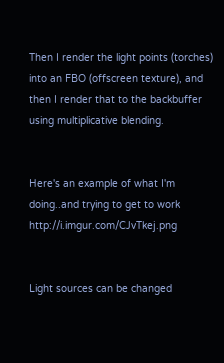Then I render the light points (torches) into an FBO (offscreen texture), and then I render that to the backbuffer using multiplicative blending.


Here's an example of what I'm doing..and trying to get to work http://i.imgur.com/CJvTkej.png


Light sources can be changed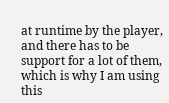at runtime by the player, and there has to be support for a lot of them, which is why I am using this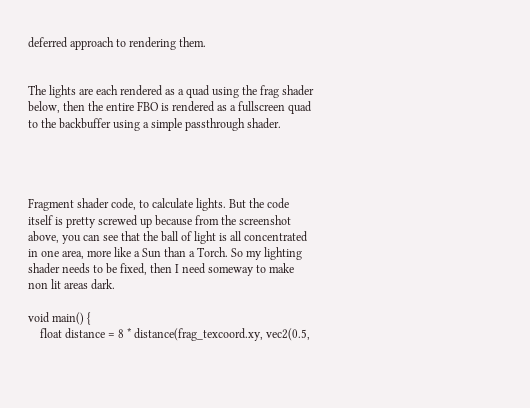deferred approach to rendering them.


The lights are each rendered as a quad using the frag shader below, then the entire FBO is rendered as a fullscreen quad to the backbuffer using a simple passthrough shader.




Fragment shader code, to calculate lights. But the code itself is pretty screwed up because from the screenshot above, you can see that the ball of light is all concentrated in one area, more like a Sun than a Torch. So my lighting shader needs to be fixed, then I need someway to make non lit areas dark.

void main() {
    float distance = 8 * distance(frag_texcoord.xy, vec2(0.5,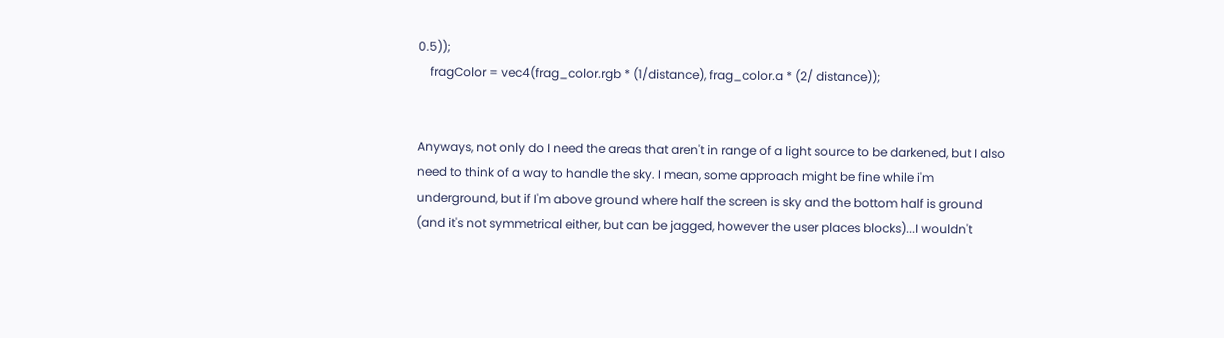0.5));
    fragColor = vec4(frag_color.rgb * (1/distance), frag_color.a * (2/ distance));


Anyways, not only do I need the areas that aren't in range of a light source to be darkened, but I also need to think of a way to handle the sky. I mean, some approach might be fine while i'm underground, but if I'm above ground where half the screen is sky and the bottom half is ground (and it's not symmetrical either, but can be jagged, however the user places blocks)...I wouldn't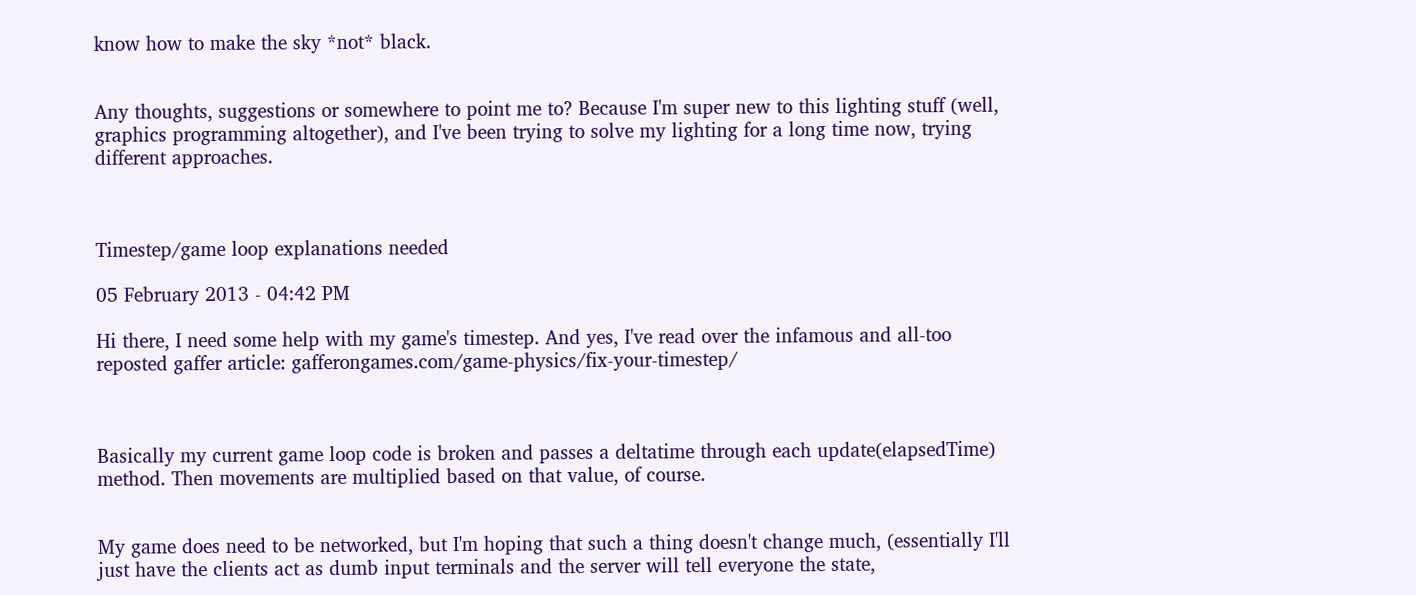know how to make the sky *not* black.


Any thoughts, suggestions or somewhere to point me to? Because I'm super new to this lighting stuff (well, graphics programming altogether), and I've been trying to solve my lighting for a long time now, trying different approaches.



Timestep/game loop explanations needed

05 February 2013 - 04:42 PM

Hi there, I need some help with my game's timestep. And yes, I've read over the infamous and all-too reposted gaffer article: gafferongames.com/game-physics/fix-your-timestep/



Basically my current game loop code is broken and passes a deltatime through each update(elapsedTime) method. Then movements are multiplied based on that value, of course.


My game does need to be networked, but I'm hoping that such a thing doesn't change much, (essentially I'll just have the clients act as dumb input terminals and the server will tell everyone the state,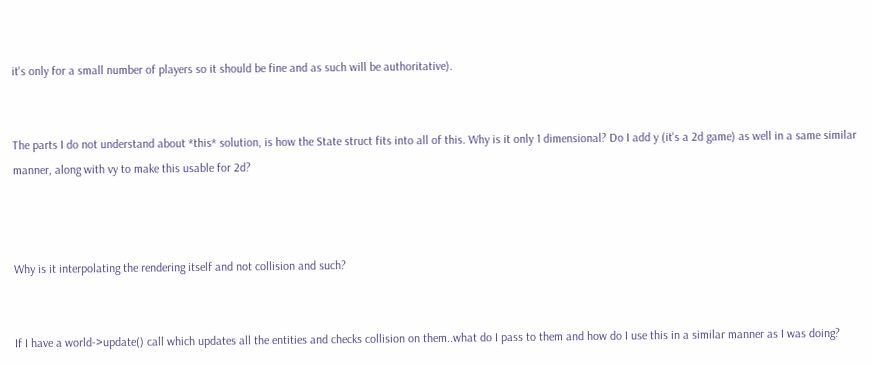it's only for a small number of players so it should be fine and as such will be authoritative).


The parts I do not understand about *this* solution, is how the State struct fits into all of this. Why is it only 1 dimensional? Do I add y (it's a 2d game) as well in a same similar manner, along with vy to make this usable for 2d?



Why is it interpolating the rendering itself and not collision and such?


If I have a world->update() call which updates all the entities and checks collision on them..what do I pass to them and how do I use this in a similar manner as I was doing?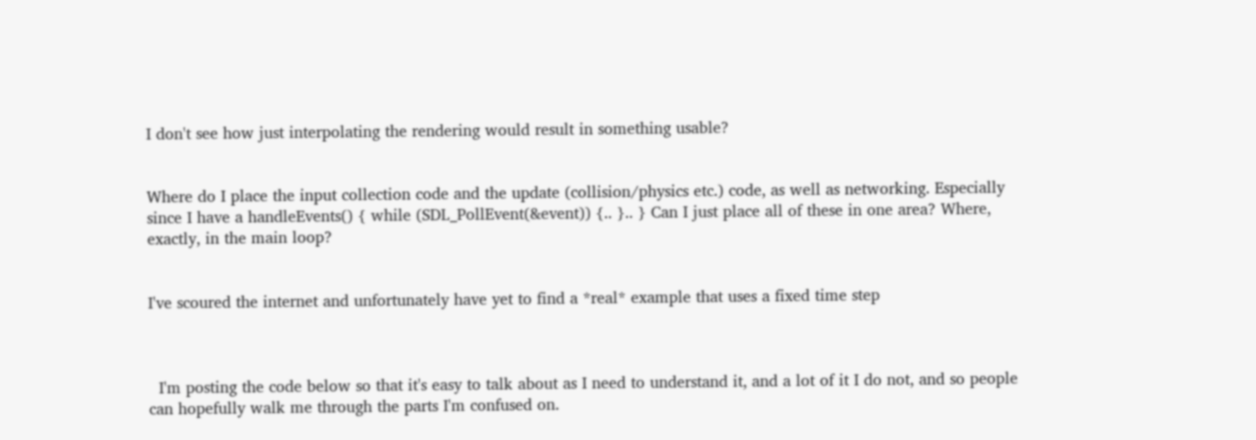I don't see how just interpolating the rendering would result in something usable?


Where do I place the input collection code and the update (collision/physics etc.) code, as well as networking. Especially since I have a handleEvents() { while (SDL_PollEvent(&event)) {.. }.. } Can I just place all of these in one area? Where, exactly, in the main loop?


I've scoured the internet and unfortunately have yet to find a *real* example that uses a fixed time step



  I'm posting the code below so that it's easy to talk about as I need to understand it, and a lot of it I do not, and so people can hopefully walk me through the parts I'm confused on.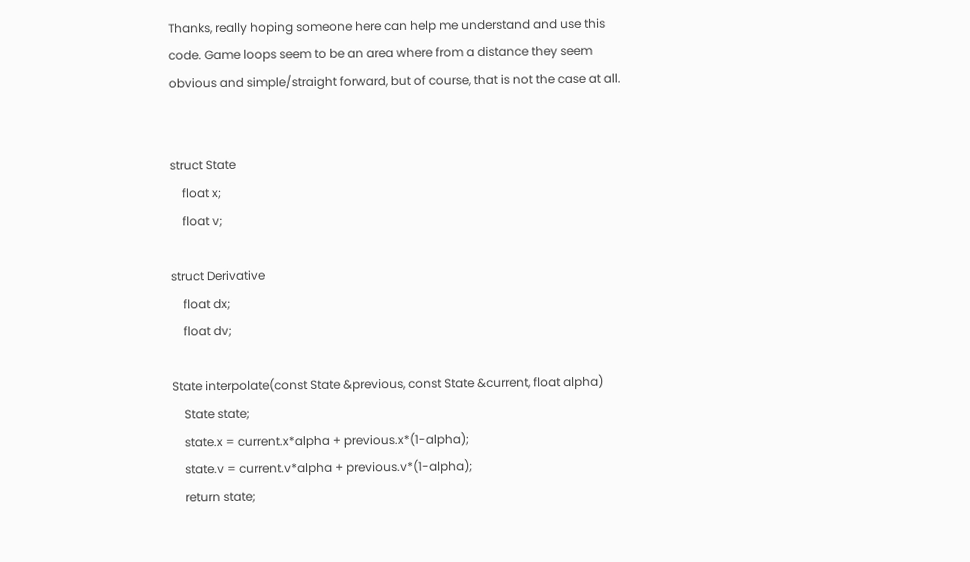Thanks, really hoping someone here can help me understand and use this code. Game loops seem to be an area where from a distance they seem obvious and simple/straight forward, but of course, that is not the case at all.


struct State
    float x;
    float v;

struct Derivative
    float dx;
    float dv;

State interpolate(const State &previous, const State &current, float alpha)
    State state;
    state.x = current.x*alpha + previous.x*(1-alpha);
    state.v = current.v*alpha + previous.v*(1-alpha);
    return state;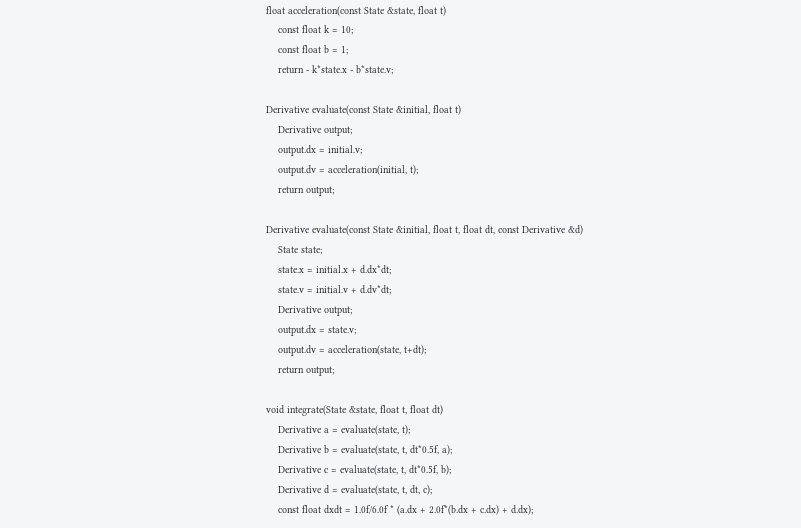float acceleration(const State &state, float t)
    const float k = 10;
    const float b = 1;
    return - k*state.x - b*state.v;

Derivative evaluate(const State &initial, float t)
    Derivative output;
    output.dx = initial.v;
    output.dv = acceleration(initial, t);
    return output;

Derivative evaluate(const State &initial, float t, float dt, const Derivative &d)
    State state;
    state.x = initial.x + d.dx*dt;
    state.v = initial.v + d.dv*dt;
    Derivative output;
    output.dx = state.v;
    output.dv = acceleration(state, t+dt);
    return output;

void integrate(State &state, float t, float dt)
    Derivative a = evaluate(state, t);
    Derivative b = evaluate(state, t, dt*0.5f, a);
    Derivative c = evaluate(state, t, dt*0.5f, b);
    Derivative d = evaluate(state, t, dt, c);
    const float dxdt = 1.0f/6.0f * (a.dx + 2.0f*(b.dx + c.dx) + d.dx);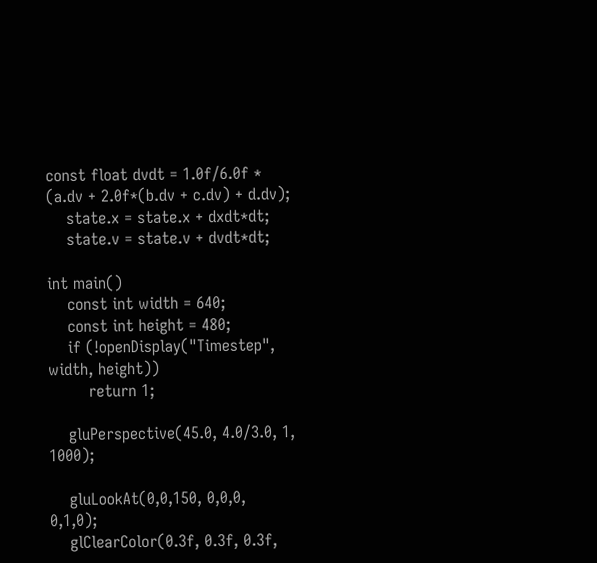const float dvdt = 1.0f/6.0f * (a.dv + 2.0f*(b.dv + c.dv) + d.dv);
    state.x = state.x + dxdt*dt;
    state.v = state.v + dvdt*dt;

int main()
    const int width = 640;
    const int height = 480;
    if (!openDisplay("Timestep", width, height))
        return 1;

    gluPerspective(45.0, 4.0/3.0, 1, 1000);

    gluLookAt(0,0,150, 0,0,0, 0,1,0);
    glClearColor(0.3f, 0.3f, 0.3f,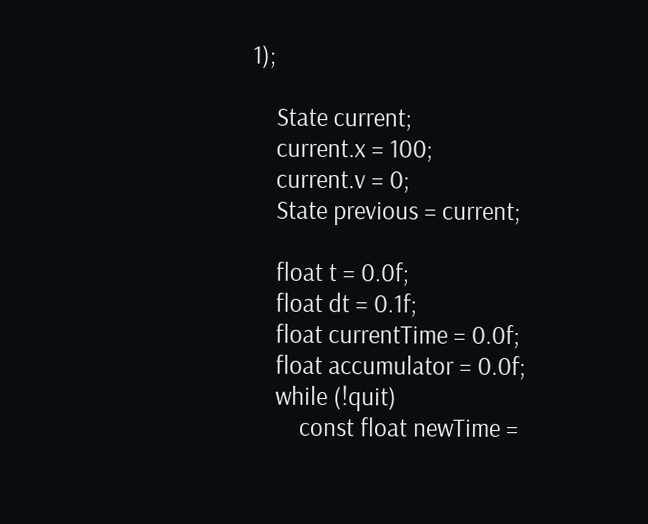1);

    State current;
    current.x = 100;
    current.v = 0;
    State previous = current;

    float t = 0.0f;
    float dt = 0.1f;
    float currentTime = 0.0f;
    float accumulator = 0.0f;
    while (!quit)
        const float newTime =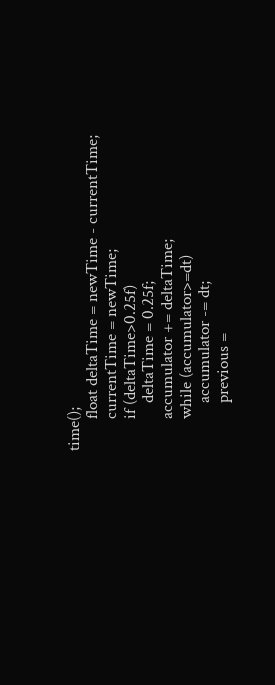time();
        float deltaTime = newTime - currentTime;
        currentTime = newTime;
        if (deltaTime>0.25f)
            deltaTime = 0.25f;
        accumulator += deltaTime;
        while (accumulator>=dt)
            accumulator -= dt;
            previous =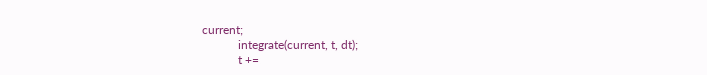current;
            integrate(current, t, dt);
            t +=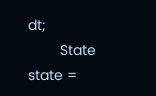dt;
        State state =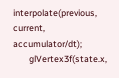interpolate(previous, current, accumulator/dt);
        glVertex3f(state.x,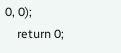0, 0);
    return 0;